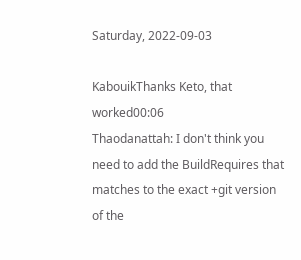Saturday, 2022-09-03

KabouikThanks Keto, that worked00:06
Thaodanattah: I don't think you need to add the BuildRequires that matches to the exact +git version of the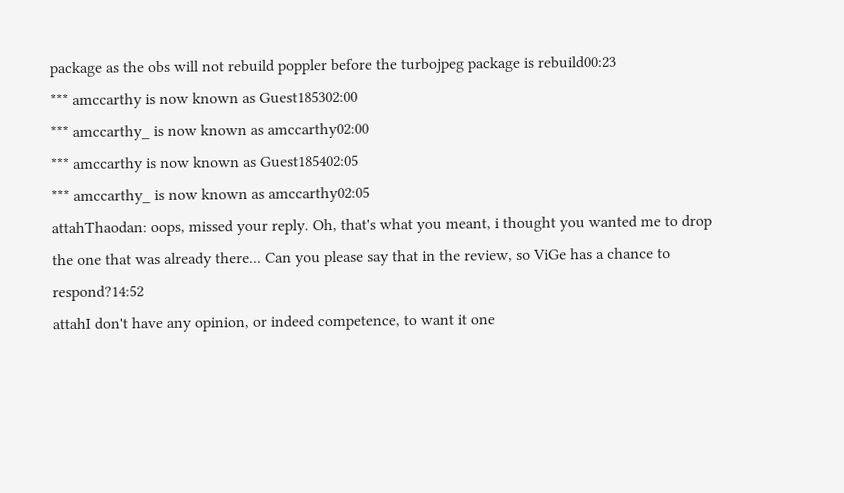package as the obs will not rebuild poppler before the turbojpeg package is rebuild00:23
*** amccarthy is now known as Guest185302:00
*** amccarthy_ is now known as amccarthy02:00
*** amccarthy is now known as Guest185402:05
*** amccarthy_ is now known as amccarthy02:05
attahThaodan: oops, missed your reply. Oh, that's what you meant, i thought you wanted me to drop the one that was already there... Can you please say that in the review, so ViGe has a chance to respond?14:52
attahI don't have any opinion, or indeed competence, to want it one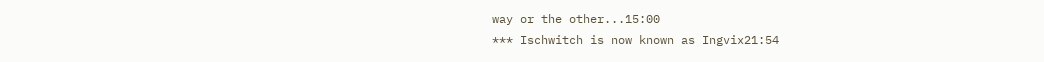way or the other...15:00
*** Ischwitch is now known as Ingvix21:54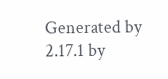Generated by 2.17.1 by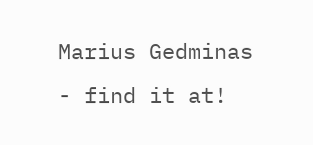Marius Gedminas - find it at!